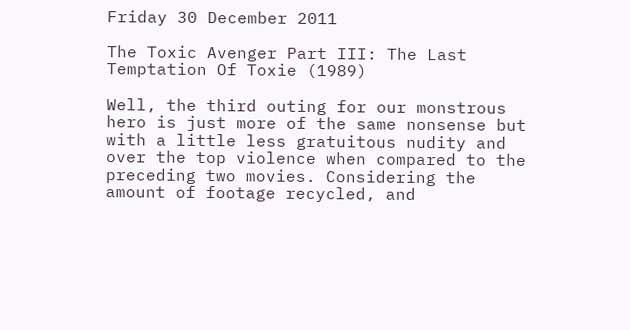Friday 30 December 2011

The Toxic Avenger Part III: The Last Temptation Of Toxie (1989)

Well, the third outing for our monstrous hero is just more of the same nonsense but with a little less gratuitous nudity and over the top violence when compared to the preceding two movies. Considering the amount of footage recycled, and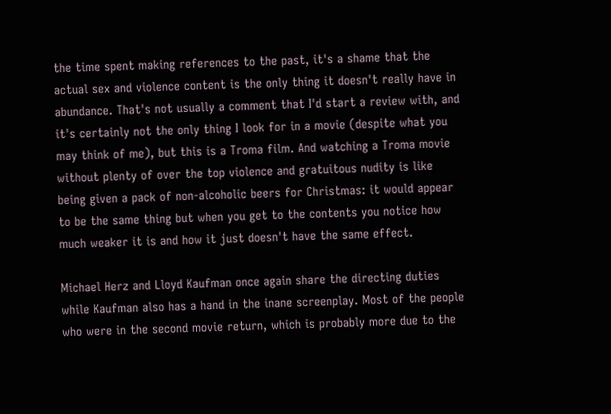the time spent making references to the past, it's a shame that the actual sex and violence content is the only thing it doesn't really have in abundance. That's not usually a comment that I'd start a review with, and it's certainly not the only thing I look for in a movie (despite what you may think of me), but this is a Troma film. And watching a Troma movie without plenty of over the top violence and gratuitous nudity is like being given a pack of non-alcoholic beers for Christmas: it would appear to be the same thing but when you get to the contents you notice how much weaker it is and how it just doesn't have the same effect.

Michael Herz and Lloyd Kaufman once again share the directing duties while Kaufman also has a hand in the inane screenplay. Most of the people who were in the second movie return, which is probably more due to the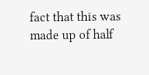fact that this was made up of half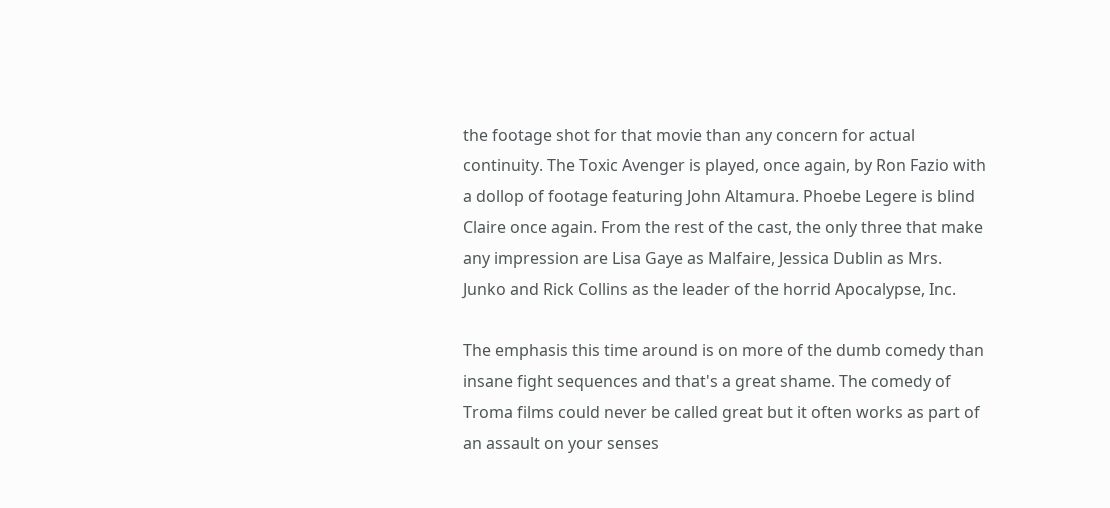the footage shot for that movie than any concern for actual continuity. The Toxic Avenger is played, once again, by Ron Fazio with a dollop of footage featuring John Altamura. Phoebe Legere is blind Claire once again. From the rest of the cast, the only three that make any impression are Lisa Gaye as Malfaire, Jessica Dublin as Mrs. Junko and Rick Collins as the leader of the horrid Apocalypse, Inc.

The emphasis this time around is on more of the dumb comedy than insane fight sequences and that's a great shame. The comedy of Troma films could never be called great but it often works as part of an assault on your senses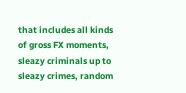that includes all kinds of gross FX moments, sleazy criminals up to sleazy crimes, random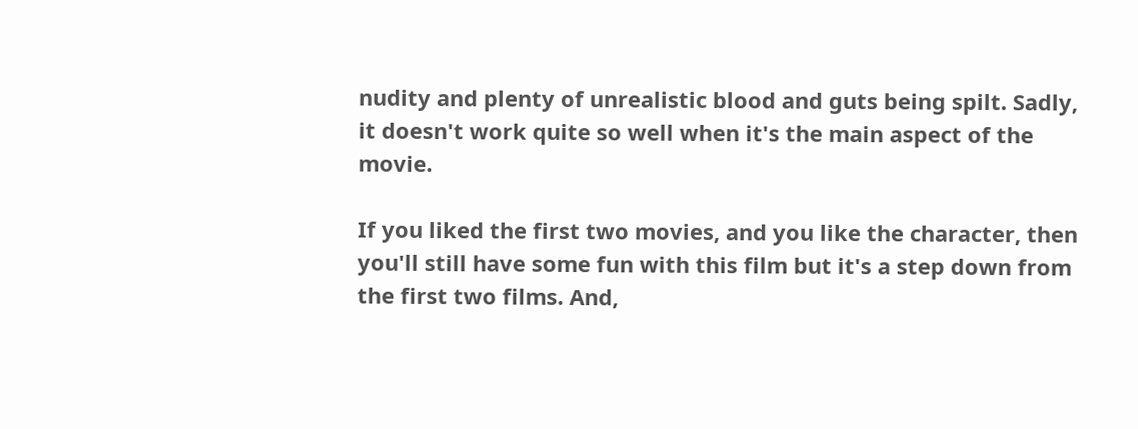nudity and plenty of unrealistic blood and guts being spilt. Sadly, it doesn't work quite so well when it's the main aspect of the movie.

If you liked the first two movies, and you like the character, then you'll still have some fun with this film but it's a step down from the first two films. And,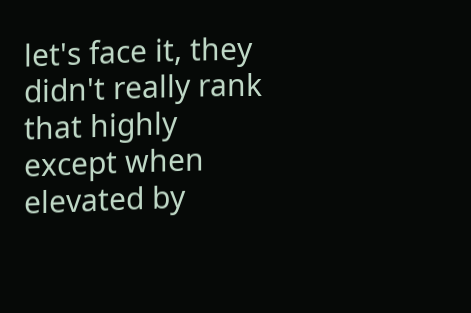let's face it, they didn't really rank that highly except when elevated by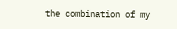the combination of my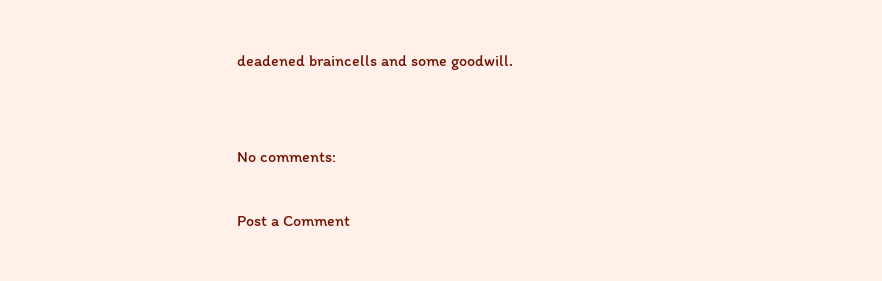deadened braincells and some goodwill.


No comments:

Post a Comment